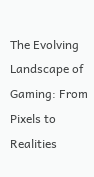The Evolving Landscape of Gaming: From Pixels to Realities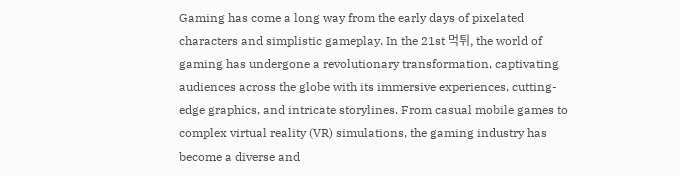Gaming has come a long way from the early days of pixelated characters and simplistic gameplay. In the 21st 먹튀, the world of gaming has undergone a revolutionary transformation, captivating audiences across the globe with its immersive experiences, cutting-edge graphics, and intricate storylines. From casual mobile games to complex virtual reality (VR) simulations, the gaming industry has become a diverse and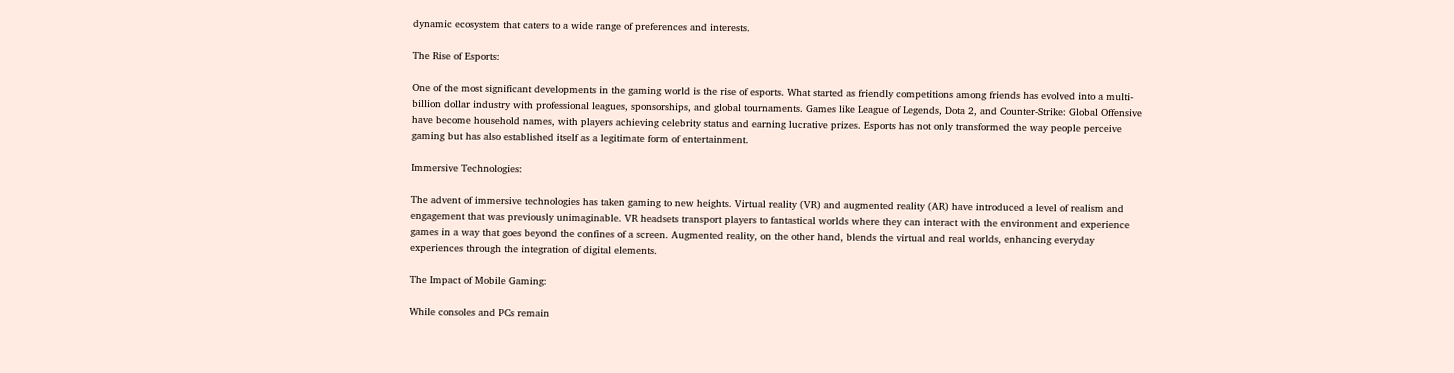dynamic ecosystem that caters to a wide range of preferences and interests.

The Rise of Esports:

One of the most significant developments in the gaming world is the rise of esports. What started as friendly competitions among friends has evolved into a multi-billion dollar industry with professional leagues, sponsorships, and global tournaments. Games like League of Legends, Dota 2, and Counter-Strike: Global Offensive have become household names, with players achieving celebrity status and earning lucrative prizes. Esports has not only transformed the way people perceive gaming but has also established itself as a legitimate form of entertainment.

Immersive Technologies:

The advent of immersive technologies has taken gaming to new heights. Virtual reality (VR) and augmented reality (AR) have introduced a level of realism and engagement that was previously unimaginable. VR headsets transport players to fantastical worlds where they can interact with the environment and experience games in a way that goes beyond the confines of a screen. Augmented reality, on the other hand, blends the virtual and real worlds, enhancing everyday experiences through the integration of digital elements.

The Impact of Mobile Gaming:

While consoles and PCs remain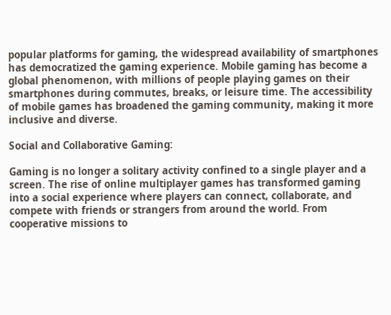popular platforms for gaming, the widespread availability of smartphones has democratized the gaming experience. Mobile gaming has become a global phenomenon, with millions of people playing games on their smartphones during commutes, breaks, or leisure time. The accessibility of mobile games has broadened the gaming community, making it more inclusive and diverse.

Social and Collaborative Gaming:

Gaming is no longer a solitary activity confined to a single player and a screen. The rise of online multiplayer games has transformed gaming into a social experience where players can connect, collaborate, and compete with friends or strangers from around the world. From cooperative missions to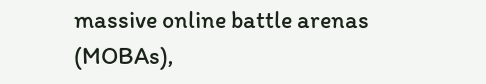massive online battle arenas (MOBAs),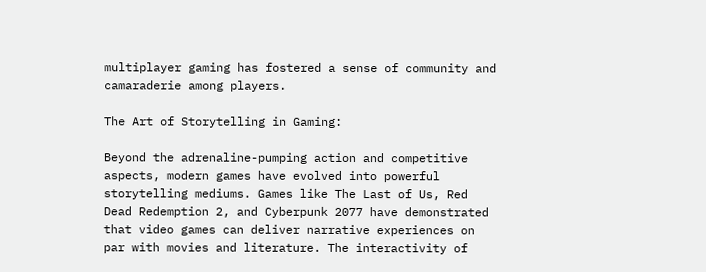multiplayer gaming has fostered a sense of community and camaraderie among players.

The Art of Storytelling in Gaming:

Beyond the adrenaline-pumping action and competitive aspects, modern games have evolved into powerful storytelling mediums. Games like The Last of Us, Red Dead Redemption 2, and Cyberpunk 2077 have demonstrated that video games can deliver narrative experiences on par with movies and literature. The interactivity of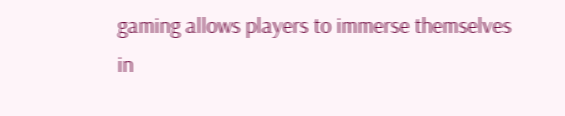gaming allows players to immerse themselves in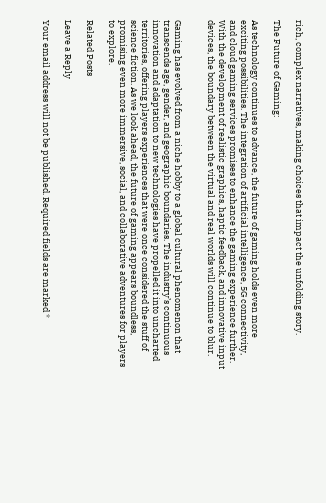rich, complex narratives, making choices that impact the unfolding story.

The Future of Gaming:

As technology continues to advance, the future of gaming holds even more exciting possibilities. The integration of artificial intelligence, 5G connectivity, and cloud gaming services promises to enhance the gaming experience further. With the development of realistic graphics, haptic feedback, and innovative input devices, the boundary between the virtual and real worlds will continue to blur.


Gaming has evolved from a niche hobby to a global cultural phenomenon that transcends age, gender, and geographic boundaries. The industry’s continuous innovation and adaptation to new technologies have propelled it into uncharted territories, offering players experiences that were once considered the stuff of science fiction. As we look ahead, the future of gaming appears boundless, promising even more immersive, social, and collaborative adventures for players to explore.

Related Posts

Leave a Reply

Your email address will not be published. Required fields are marked *